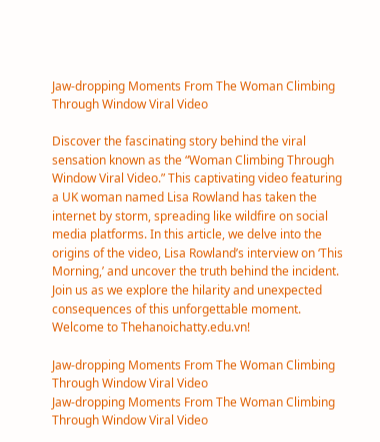Jaw-dropping Moments From The Woman Climbing Through Window Viral Video

Discover the fascinating story behind the viral sensation known as the “Woman Climbing Through Window Viral Video.” This captivating video featuring a UK woman named Lisa Rowland has taken the internet by storm, spreading like wildfire on social media platforms. In this article, we delve into the origins of the video, Lisa Rowland’s interview on ‘This Morning,’ and uncover the truth behind the incident. Join us as we explore the hilarity and unexpected consequences of this unforgettable moment. Welcome to Thehanoichatty.edu.vn!

Jaw-dropping Moments From The Woman Climbing Through Window Viral Video
Jaw-dropping Moments From The Woman Climbing Through Window Viral Video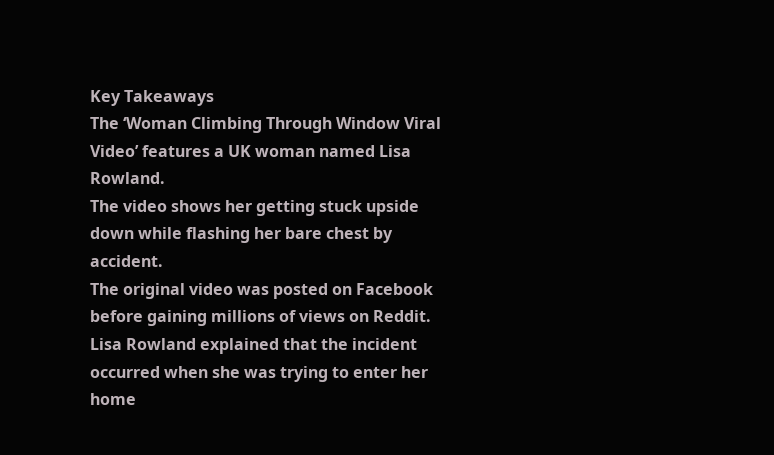Key Takeaways
The ‘Woman Climbing Through Window Viral Video’ features a UK woman named Lisa Rowland.
The video shows her getting stuck upside down while flashing her bare chest by accident.
The original video was posted on Facebook before gaining millions of views on Reddit.
Lisa Rowland explained that the incident occurred when she was trying to enter her home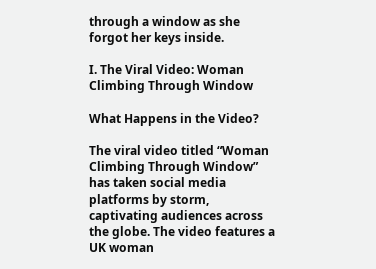through a window as she forgot her keys inside.

I. The Viral Video: Woman Climbing Through Window

What Happens in the Video?

The viral video titled “Woman Climbing Through Window” has taken social media platforms by storm, captivating audiences across the globe. The video features a UK woman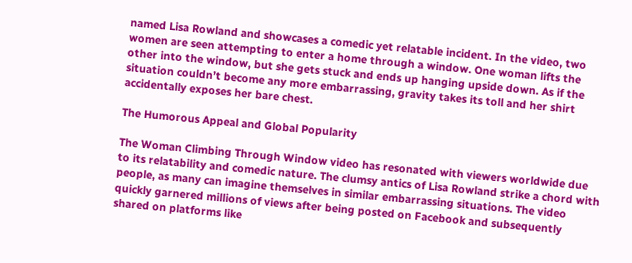named Lisa Rowland and showcases a comedic yet relatable incident. In the video, two women are seen attempting to enter a home through a window. One woman lifts the other into the window, but she gets stuck and ends up hanging upside down. As if the situation couldn’t become any more embarrassing, gravity takes its toll and her shirt accidentally exposes her bare chest.

The Humorous Appeal and Global Popularity

The Woman Climbing Through Window video has resonated with viewers worldwide due to its relatability and comedic nature. The clumsy antics of Lisa Rowland strike a chord with people, as many can imagine themselves in similar embarrassing situations. The video quickly garnered millions of views after being posted on Facebook and subsequently shared on platforms like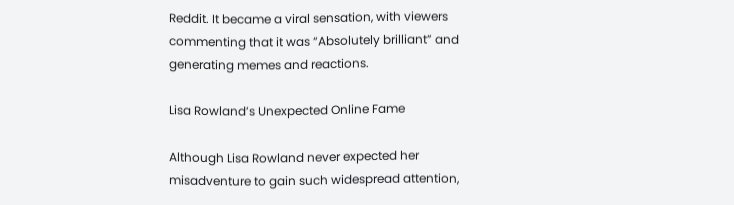Reddit. It became a viral sensation, with viewers commenting that it was “Absolutely brilliant” and generating memes and reactions.

Lisa Rowland’s Unexpected Online Fame

Although Lisa Rowland never expected her misadventure to gain such widespread attention,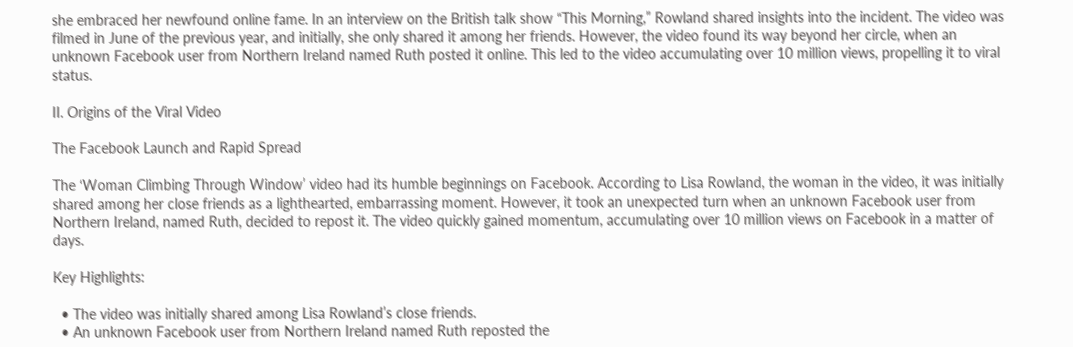she embraced her newfound online fame. In an interview on the British talk show “This Morning,” Rowland shared insights into the incident. The video was filmed in June of the previous year, and initially, she only shared it among her friends. However, the video found its way beyond her circle, when an unknown Facebook user from Northern Ireland named Ruth posted it online. This led to the video accumulating over 10 million views, propelling it to viral status.

II. Origins of the Viral Video

The Facebook Launch and Rapid Spread

The ‘Woman Climbing Through Window’ video had its humble beginnings on Facebook. According to Lisa Rowland, the woman in the video, it was initially shared among her close friends as a lighthearted, embarrassing moment. However, it took an unexpected turn when an unknown Facebook user from Northern Ireland, named Ruth, decided to repost it. The video quickly gained momentum, accumulating over 10 million views on Facebook in a matter of days.

Key Highlights:

  • The video was initially shared among Lisa Rowland’s close friends.
  • An unknown Facebook user from Northern Ireland named Ruth reposted the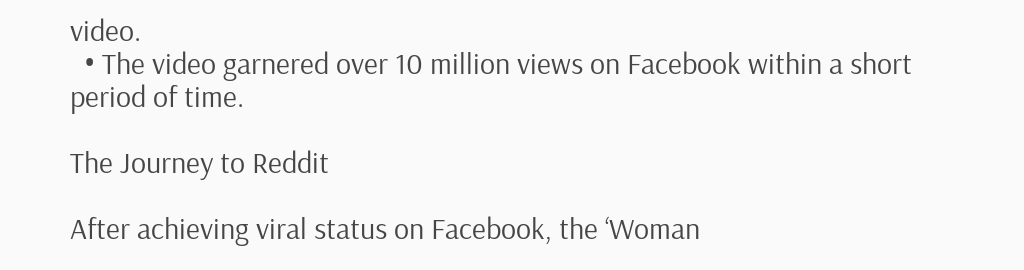video.
  • The video garnered over 10 million views on Facebook within a short period of time.

The Journey to Reddit

After achieving viral status on Facebook, the ‘Woman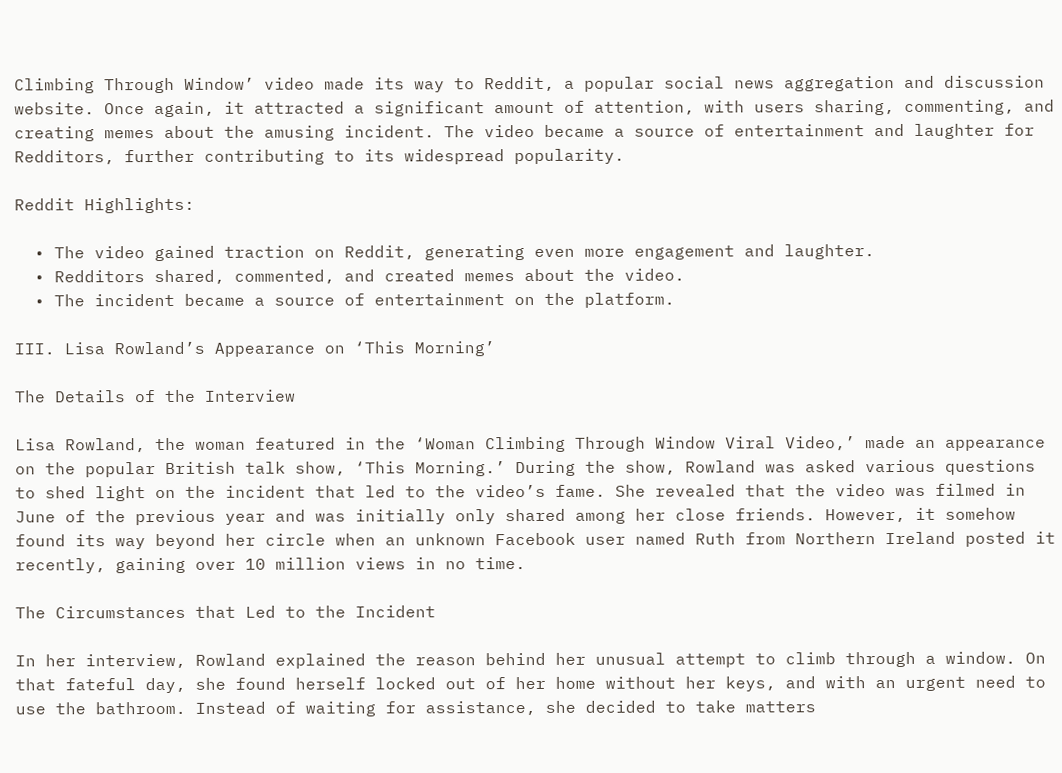Climbing Through Window’ video made its way to Reddit, a popular social news aggregation and discussion website. Once again, it attracted a significant amount of attention, with users sharing, commenting, and creating memes about the amusing incident. The video became a source of entertainment and laughter for Redditors, further contributing to its widespread popularity.

Reddit Highlights:

  • The video gained traction on Reddit, generating even more engagement and laughter.
  • Redditors shared, commented, and created memes about the video.
  • The incident became a source of entertainment on the platform.

III. Lisa Rowland’s Appearance on ‘This Morning’

The Details of the Interview

Lisa Rowland, the woman featured in the ‘Woman Climbing Through Window Viral Video,’ made an appearance on the popular British talk show, ‘This Morning.’ During the show, Rowland was asked various questions to shed light on the incident that led to the video’s fame. She revealed that the video was filmed in June of the previous year and was initially only shared among her close friends. However, it somehow found its way beyond her circle when an unknown Facebook user named Ruth from Northern Ireland posted it recently, gaining over 10 million views in no time.

The Circumstances that Led to the Incident

In her interview, Rowland explained the reason behind her unusual attempt to climb through a window. On that fateful day, she found herself locked out of her home without her keys, and with an urgent need to use the bathroom. Instead of waiting for assistance, she decided to take matters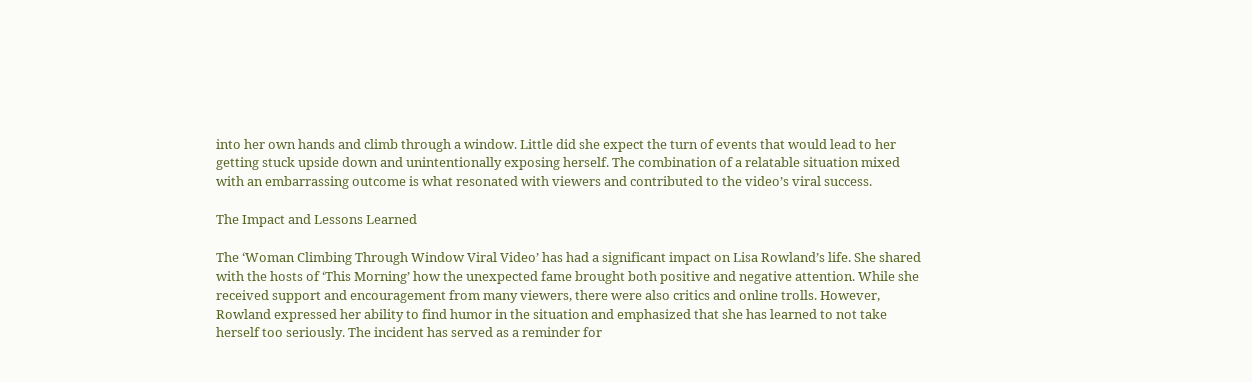into her own hands and climb through a window. Little did she expect the turn of events that would lead to her getting stuck upside down and unintentionally exposing herself. The combination of a relatable situation mixed with an embarrassing outcome is what resonated with viewers and contributed to the video’s viral success.

The Impact and Lessons Learned

The ‘Woman Climbing Through Window Viral Video’ has had a significant impact on Lisa Rowland’s life. She shared with the hosts of ‘This Morning’ how the unexpected fame brought both positive and negative attention. While she received support and encouragement from many viewers, there were also critics and online trolls. However, Rowland expressed her ability to find humor in the situation and emphasized that she has learned to not take herself too seriously. The incident has served as a reminder for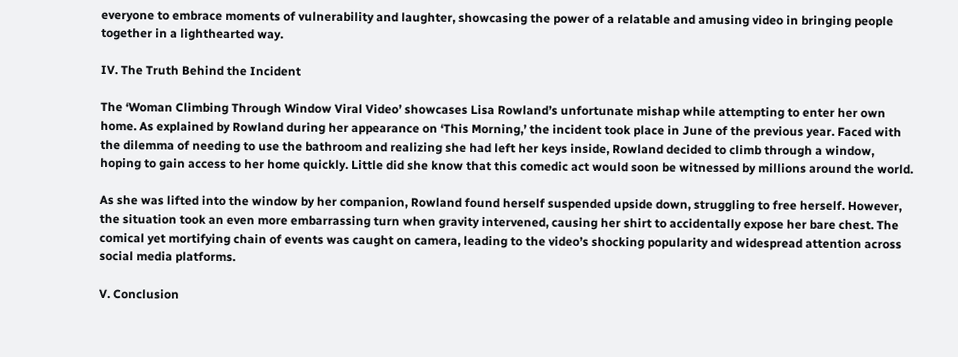everyone to embrace moments of vulnerability and laughter, showcasing the power of a relatable and amusing video in bringing people together in a lighthearted way.

IV. The Truth Behind the Incident

The ‘Woman Climbing Through Window Viral Video’ showcases Lisa Rowland’s unfortunate mishap while attempting to enter her own home. As explained by Rowland during her appearance on ‘This Morning,’ the incident took place in June of the previous year. Faced with the dilemma of needing to use the bathroom and realizing she had left her keys inside, Rowland decided to climb through a window, hoping to gain access to her home quickly. Little did she know that this comedic act would soon be witnessed by millions around the world.

As she was lifted into the window by her companion, Rowland found herself suspended upside down, struggling to free herself. However, the situation took an even more embarrassing turn when gravity intervened, causing her shirt to accidentally expose her bare chest. The comical yet mortifying chain of events was caught on camera, leading to the video’s shocking popularity and widespread attention across social media platforms.

V. Conclusion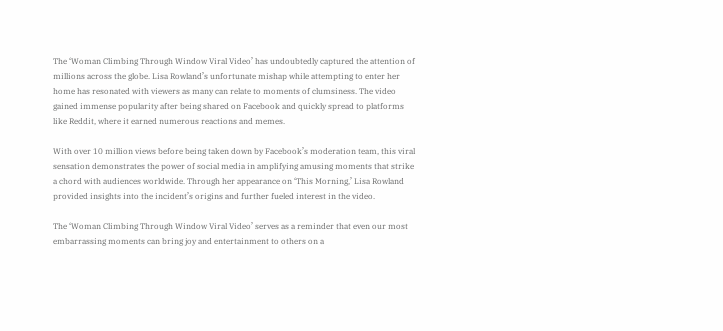The ‘Woman Climbing Through Window Viral Video’ has undoubtedly captured the attention of millions across the globe. Lisa Rowland’s unfortunate mishap while attempting to enter her home has resonated with viewers as many can relate to moments of clumsiness. The video gained immense popularity after being shared on Facebook and quickly spread to platforms like Reddit, where it earned numerous reactions and memes.

With over 10 million views before being taken down by Facebook’s moderation team, this viral sensation demonstrates the power of social media in amplifying amusing moments that strike a chord with audiences worldwide. Through her appearance on ‘This Morning,’ Lisa Rowland provided insights into the incident’s origins and further fueled interest in the video.

The ‘Woman Climbing Through Window Viral Video’ serves as a reminder that even our most embarrassing moments can bring joy and entertainment to others on a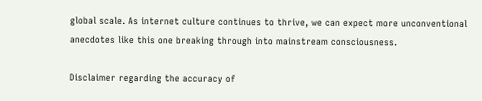global scale. As internet culture continues to thrive, we can expect more unconventional anecdotes like this one breaking through into mainstream consciousness.

Disclaimer regarding the accuracy of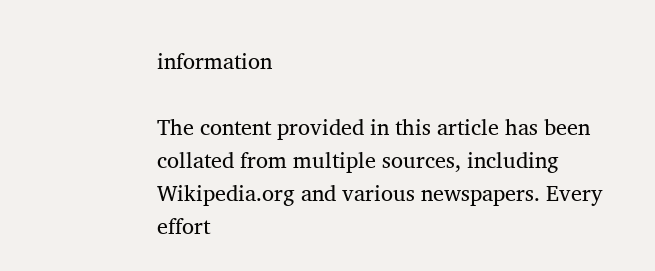information

The content provided in this article has been collated from multiple sources, including Wikipedia.org and various newspapers. Every effort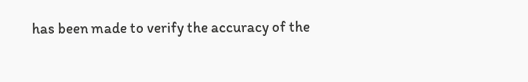has been made to verify the accuracy of the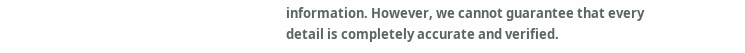information. However, we cannot guarantee that every detail is completely accurate and verified.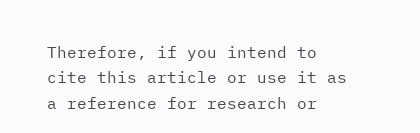Therefore, if you intend to cite this article or use it as a reference for research or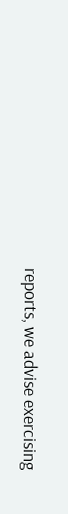reports, we advise exercising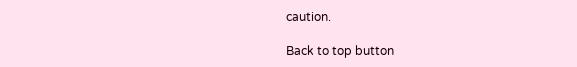caution.

Back to top button